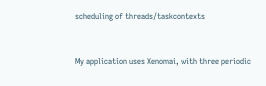scheduling of threads/taskcontexts


My application uses Xenomai, with three periodic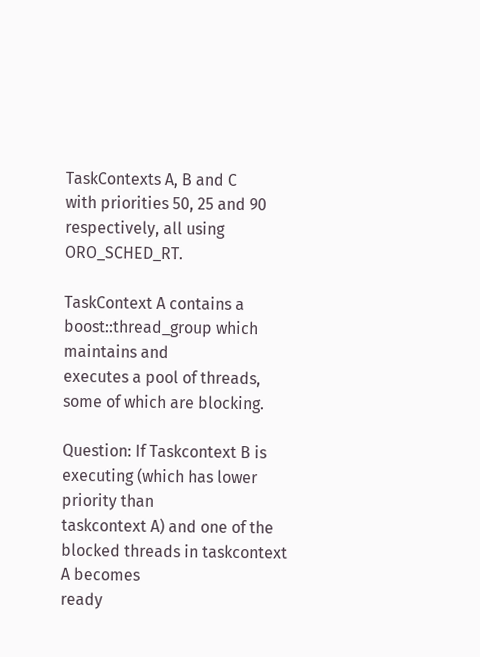TaskContexts A, B and C
with priorities 50, 25 and 90 respectively, all using ORO_SCHED_RT.

TaskContext A contains a boost::thread_group which maintains and
executes a pool of threads, some of which are blocking.

Question: If Taskcontext B is executing (which has lower priority than
taskcontext A) and one of the blocked threads in taskcontext A becomes
ready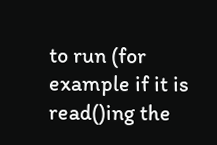to run (for example if it is read()ing the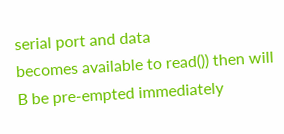serial port and data
becomes available to read()) then will B be pre-empted immediately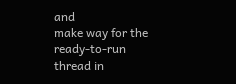and
make way for the ready-to-run thread in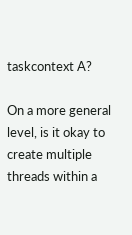taskcontext A?

On a more general level, is it okay to create multiple threads within a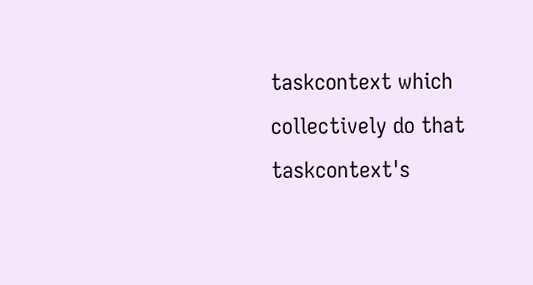taskcontext which collectively do that taskcontext's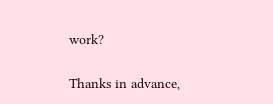work?

Thanks in advance,